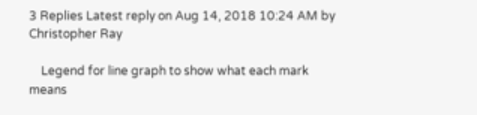3 Replies Latest reply on Aug 14, 2018 10:24 AM by Christopher Ray

    Legend for line graph to show what each mark means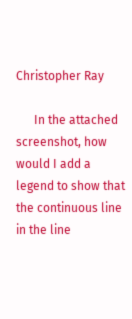Christopher Ray

      In the attached screenshot, how would I add a legend to show that the continuous line in the line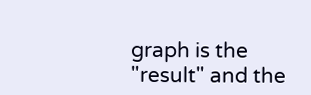graph is the "result" and the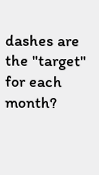dashes are the "target" for each month?